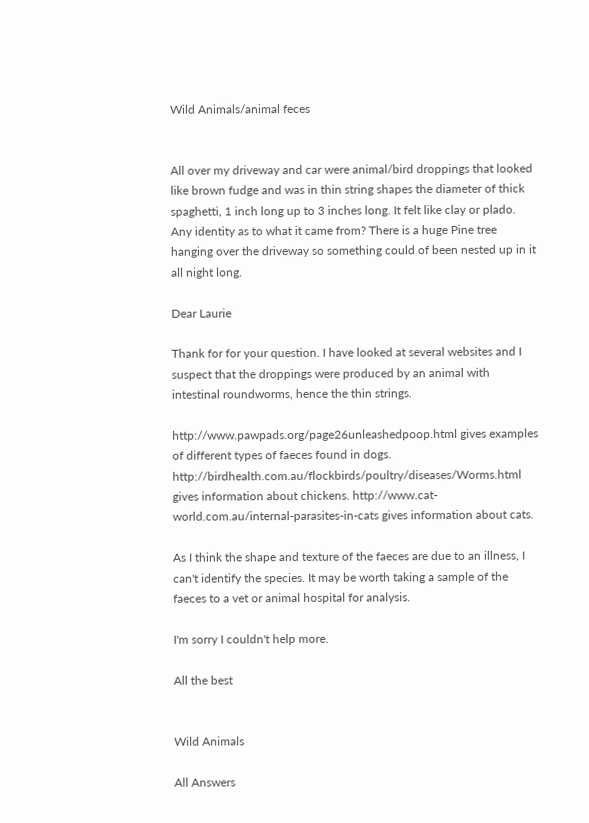Wild Animals/animal feces


All over my driveway and car were animal/bird droppings that looked like brown fudge and was in thin string shapes the diameter of thick spaghetti, 1 inch long up to 3 inches long. It felt like clay or plado. Any identity as to what it came from? There is a huge Pine tree hanging over the driveway so something could of been nested up in it all night long.

Dear Laurie

Thank for for your question. I have looked at several websites and I suspect that the droppings were produced by an animal with intestinal roundworms, hence the thin strings.

http://www.pawpads.org/page26unleashedpoop.html gives examples of different types of faeces found in dogs. http://birdhealth.com.au/flockbirds/poultry/diseases/Worms.html gives information about chickens. http://www.cat-world.com.au/internal-parasites-in-cats gives information about cats.

As I think the shape and texture of the faeces are due to an illness, I can't identify the species. It may be worth taking a sample of the faeces to a vet or animal hospital for analysis.

I'm sorry I couldn't help more.

All the best


Wild Animals

All Answers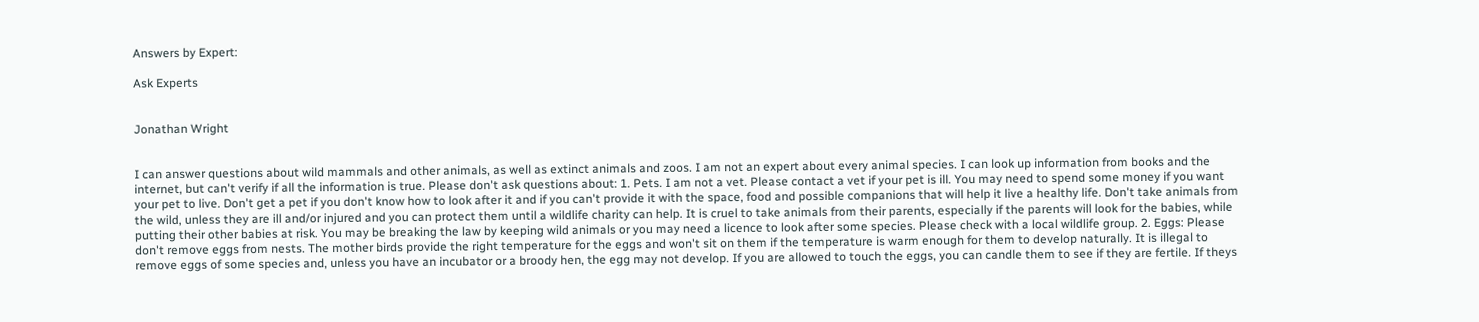Answers by Expert:

Ask Experts


Jonathan Wright


I can answer questions about wild mammals and other animals, as well as extinct animals and zoos. I am not an expert about every animal species. I can look up information from books and the internet, but can't verify if all the information is true. Please don't ask questions about: 1. Pets. I am not a vet. Please contact a vet if your pet is ill. You may need to spend some money if you want your pet to live. Don't get a pet if you don't know how to look after it and if you can't provide it with the space, food and possible companions that will help it live a healthy life. Don't take animals from the wild, unless they are ill and/or injured and you can protect them until a wildlife charity can help. It is cruel to take animals from their parents, especially if the parents will look for the babies, while putting their other babies at risk. You may be breaking the law by keeping wild animals or you may need a licence to look after some species. Please check with a local wildlife group. 2. Eggs: Please don't remove eggs from nests. The mother birds provide the right temperature for the eggs and won't sit on them if the temperature is warm enough for them to develop naturally. It is illegal to remove eggs of some species and, unless you have an incubator or a broody hen, the egg may not develop. If you are allowed to touch the eggs, you can candle them to see if they are fertile. If theys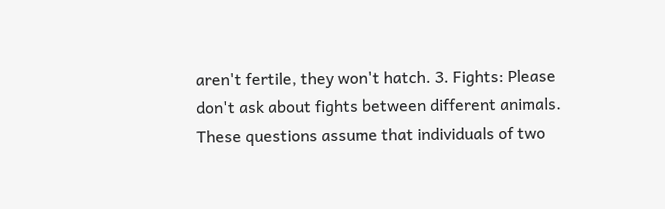aren't fertile, they won't hatch. 3. Fights: Please don't ask about fights between different animals. These questions assume that individuals of two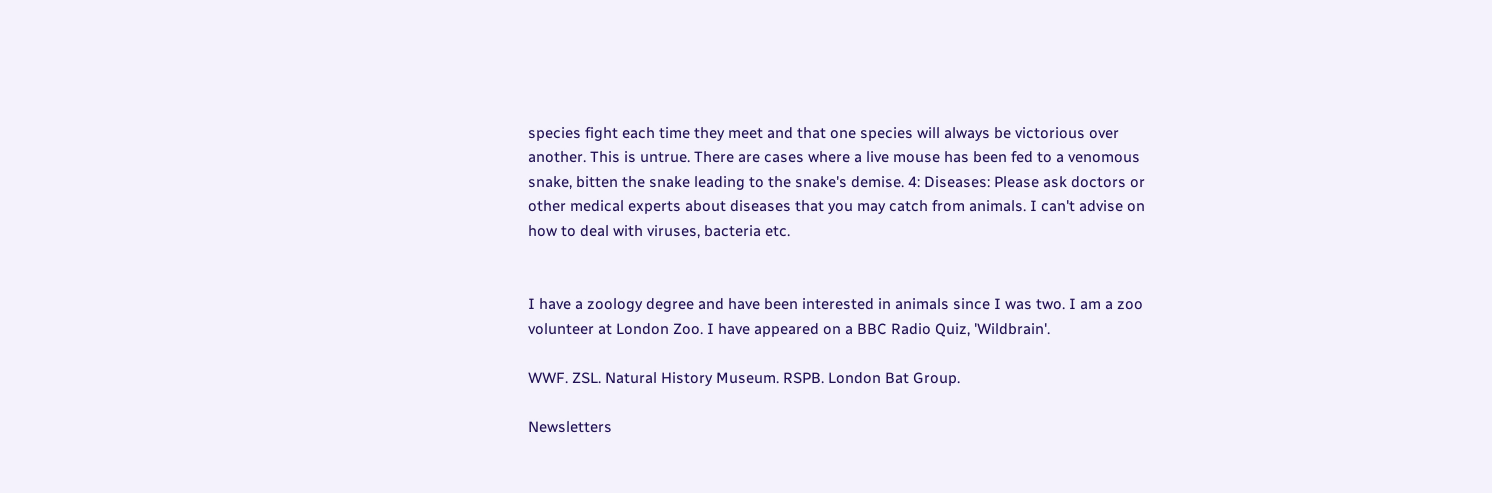species fight each time they meet and that one species will always be victorious over another. This is untrue. There are cases where a live mouse has been fed to a venomous snake, bitten the snake leading to the snake's demise. 4: Diseases: Please ask doctors or other medical experts about diseases that you may catch from animals. I can't advise on how to deal with viruses, bacteria etc.


I have a zoology degree and have been interested in animals since I was two. I am a zoo volunteer at London Zoo. I have appeared on a BBC Radio Quiz, 'Wildbrain'.

WWF. ZSL. Natural History Museum. RSPB. London Bat Group.

Newsletters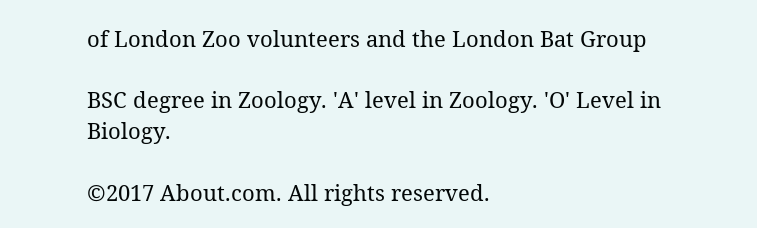of London Zoo volunteers and the London Bat Group

BSC degree in Zoology. 'A' level in Zoology. 'O' Level in Biology.

©2017 About.com. All rights reserved.